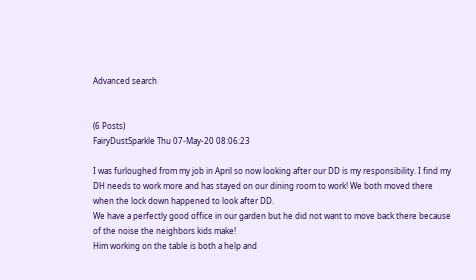Advanced search


(6 Posts)
FairyDustSparkle Thu 07-May-20 08:06:23

I was furloughed from my job in April so now looking after our DD is my responsibility. I find my DH needs to work more and has stayed on our dining room to work! We both moved there when the lock down happened to look after DD.
We have a perfectly good office in our garden but he did not want to move back there because of the noise the neighbors kids make!
Him working on the table is both a help and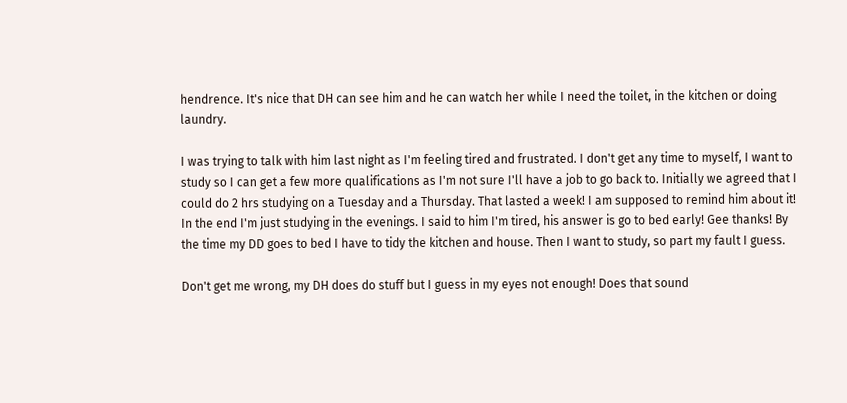hendrence. It's nice that DH can see him and he can watch her while I need the toilet, in the kitchen or doing laundry.

I was trying to talk with him last night as I'm feeling tired and frustrated. I don't get any time to myself, I want to study so I can get a few more qualifications as I'm not sure I'll have a job to go back to. Initially we agreed that I could do 2 hrs studying on a Tuesday and a Thursday. That lasted a week! I am supposed to remind him about it! In the end I'm just studying in the evenings. I said to him I'm tired, his answer is go to bed early! Gee thanks! By the time my DD goes to bed I have to tidy the kitchen and house. Then I want to study, so part my fault I guess.

Don't get me wrong, my DH does do stuff but I guess in my eyes not enough! Does that sound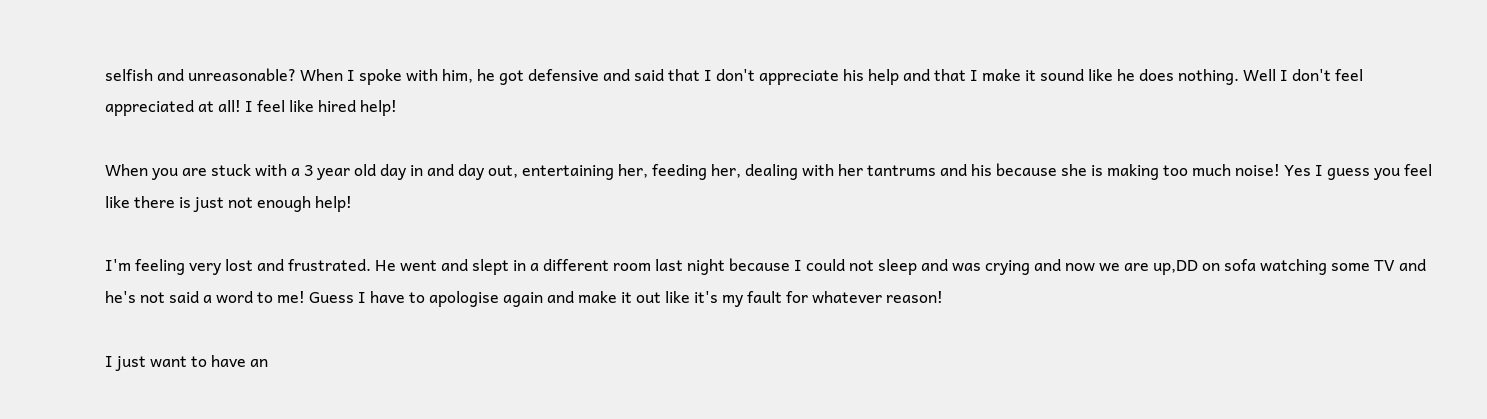selfish and unreasonable? When I spoke with him, he got defensive and said that I don't appreciate his help and that I make it sound like he does nothing. Well I don't feel appreciated at all! I feel like hired help!

When you are stuck with a 3 year old day in and day out, entertaining her, feeding her, dealing with her tantrums and his because she is making too much noise! Yes I guess you feel like there is just not enough help!

I'm feeling very lost and frustrated. He went and slept in a different room last night because I could not sleep and was crying and now we are up,DD on sofa watching some TV and he's not said a word to me! Guess I have to apologise again and make it out like it's my fault for whatever reason!

I just want to have an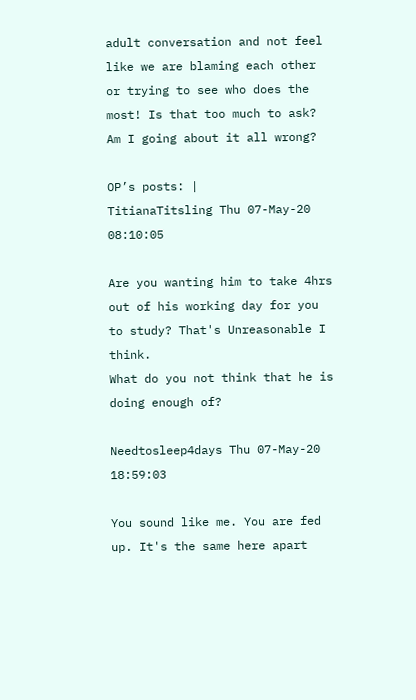adult conversation and not feel like we are blaming each other or trying to see who does the most! Is that too much to ask? Am I going about it all wrong?

OP’s posts: |
TitianaTitsling Thu 07-May-20 08:10:05

Are you wanting him to take 4hrs out of his working day for you to study? That's Unreasonable I think.
What do you not think that he is doing enough of?

Needtosleep4days Thu 07-May-20 18:59:03

You sound like me. You are fed up. It's the same here apart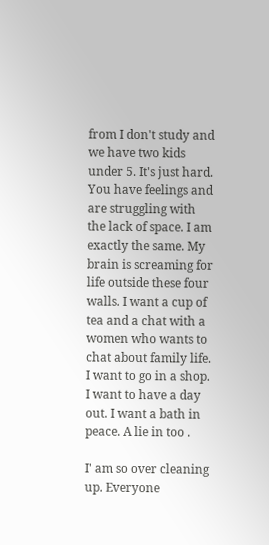from I don't study and we have two kids under 5. It's just hard. You have feelings and are struggling with the lack of space. I am exactly the same. My brain is screaming for life outside these four walls. I want a cup of tea and a chat with a women who wants to chat about family life. I want to go in a shop. I want to have a day out. I want a bath in peace. A lie in too .

I' am so over cleaning up. Everyone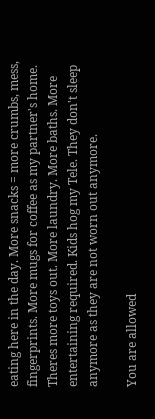eating here in the day. More snacks = more crumbs, mess, fingerprints. More mugs for coffee as my partner's home. Theres more toys out. More laundry. More baths. More entertaining required. Kids hog my Tele. They don't sleep anymore as they are not worn out anymore.

You are allowed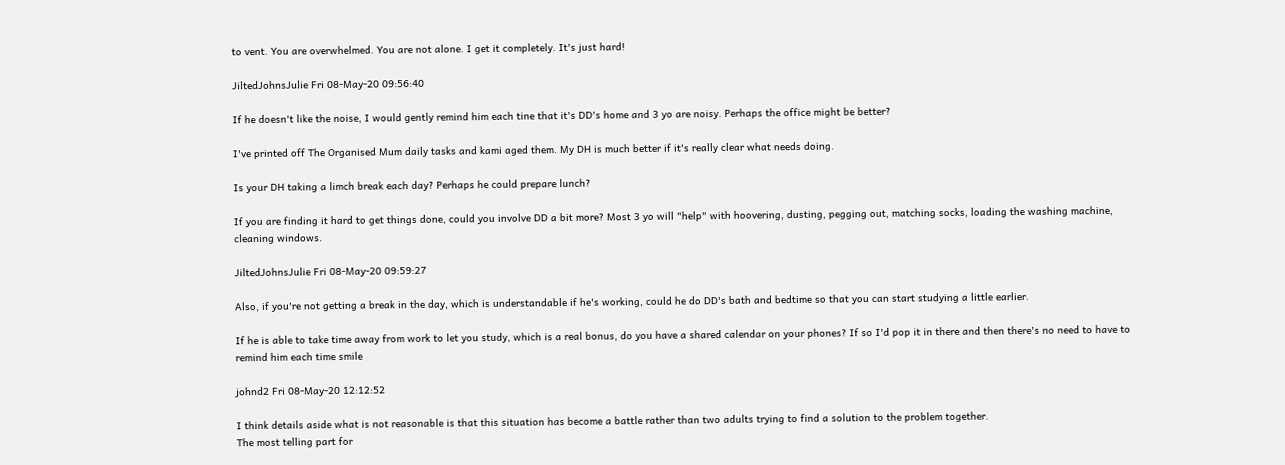to vent. You are overwhelmed. You are not alone. I get it completely. It's just hard!

JiltedJohnsJulie Fri 08-May-20 09:56:40

If he doesn't like the noise, I would gently remind him each tine that it's DD's home and 3 yo are noisy. Perhaps the office might be better?

I've printed off The Organised Mum daily tasks and kami aged them. My DH is much better if it's really clear what needs doing.

Is your DH taking a limch break each day? Perhaps he could prepare lunch?

If you are finding it hard to get things done, could you involve DD a bit more? Most 3 yo will "help" with hoovering, dusting, pegging out, matching socks, loading the washing machine, cleaning windows.

JiltedJohnsJulie Fri 08-May-20 09:59:27

Also, if you're not getting a break in the day, which is understandable if he's working, could he do DD's bath and bedtime so that you can start studying a little earlier.

If he is able to take time away from work to let you study, which is a real bonus, do you have a shared calendar on your phones? If so I'd pop it in there and then there's no need to have to remind him each time smile

johnd2 Fri 08-May-20 12:12:52

I think details aside what is not reasonable is that this situation has become a battle rather than two adults trying to find a solution to the problem together.
The most telling part for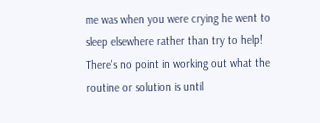me was when you were crying he went to sleep elsewhere rather than try to help!
There's no point in working out what the routine or solution is until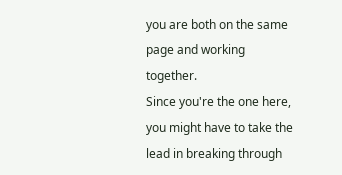you are both on the same page and working together.
Since you're the one here, you might have to take the lead in breaking through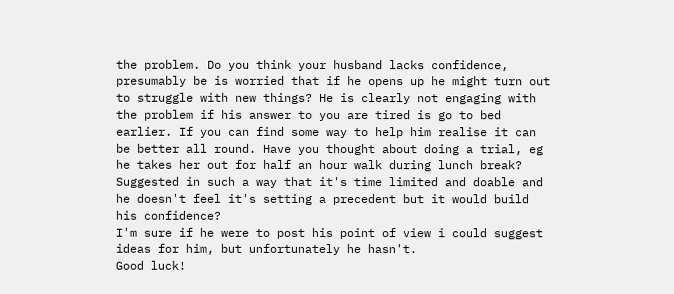the problem. Do you think your husband lacks confidence, presumably be is worried that if he opens up he might turn out to struggle with new things? He is clearly not engaging with the problem if his answer to you are tired is go to bed earlier. If you can find some way to help him realise it can be better all round. Have you thought about doing a trial, eg he takes her out for half an hour walk during lunch break? Suggested in such a way that it's time limited and doable and he doesn't feel it's setting a precedent but it would build his confidence?
I'm sure if he were to post his point of view i could suggest ideas for him, but unfortunately he hasn't.
Good luck!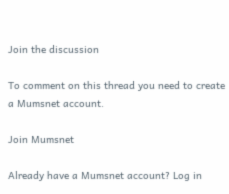Join the discussion

To comment on this thread you need to create a Mumsnet account.

Join Mumsnet

Already have a Mumsnet account? Log in